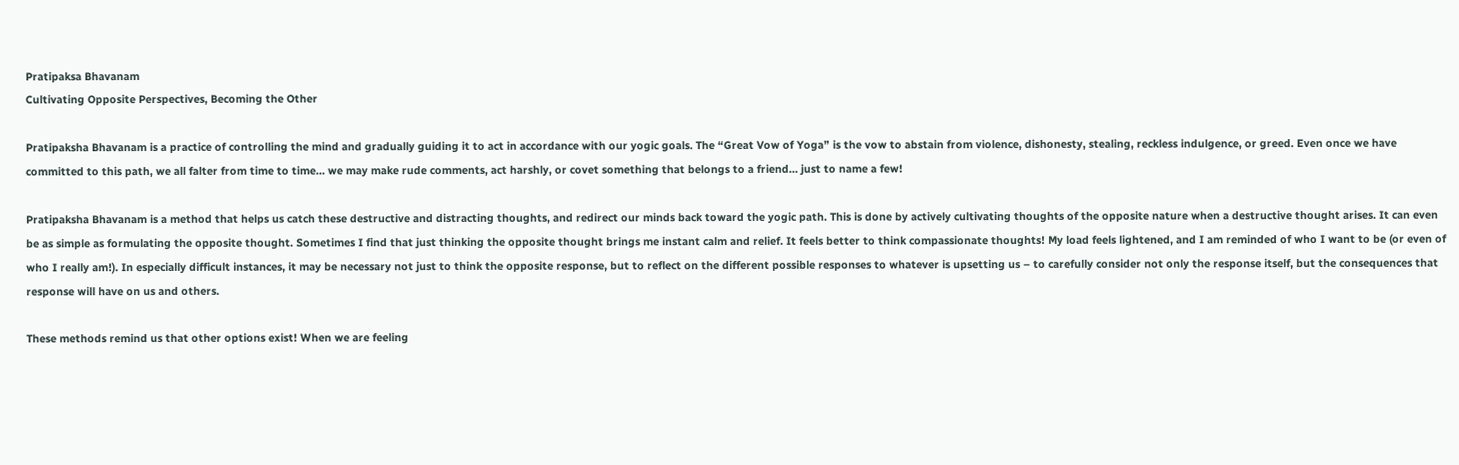Pratipaksa Bhavanam
Cultivating Opposite Perspectives, Becoming the Other

Pratipaksha Bhavanam is a practice of controlling the mind and gradually guiding it to act in accordance with our yogic goals. The “Great Vow of Yoga” is the vow to abstain from violence, dishonesty, stealing, reckless indulgence, or greed. Even once we have committed to this path, we all falter from time to time… we may make rude comments, act harshly, or covet something that belongs to a friend… just to name a few!

Pratipaksha Bhavanam is a method that helps us catch these destructive and distracting thoughts, and redirect our minds back toward the yogic path. This is done by actively cultivating thoughts of the opposite nature when a destructive thought arises. It can even be as simple as formulating the opposite thought. Sometimes I find that just thinking the opposite thought brings me instant calm and relief. It feels better to think compassionate thoughts! My load feels lightened, and I am reminded of who I want to be (or even of who I really am!). In especially difficult instances, it may be necessary not just to think the opposite response, but to reflect on the different possible responses to whatever is upsetting us – to carefully consider not only the response itself, but the consequences that response will have on us and others.

These methods remind us that other options exist! When we are feeling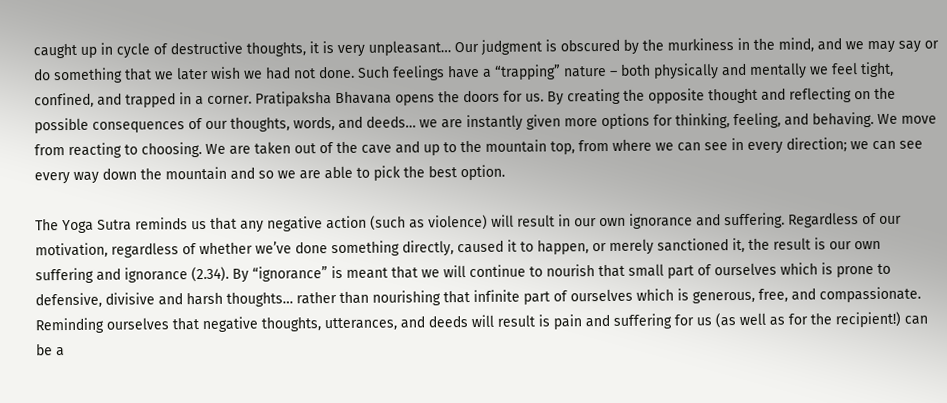caught up in cycle of destructive thoughts, it is very unpleasant… Our judgment is obscured by the murkiness in the mind, and we may say or do something that we later wish we had not done. Such feelings have a “trapping” nature – both physically and mentally we feel tight, confined, and trapped in a corner. Pratipaksha Bhavana opens the doors for us. By creating the opposite thought and reflecting on the possible consequences of our thoughts, words, and deeds… we are instantly given more options for thinking, feeling, and behaving. We move from reacting to choosing. We are taken out of the cave and up to the mountain top, from where we can see in every direction; we can see every way down the mountain and so we are able to pick the best option.

The Yoga Sutra reminds us that any negative action (such as violence) will result in our own ignorance and suffering. Regardless of our motivation, regardless of whether we’ve done something directly, caused it to happen, or merely sanctioned it, the result is our own suffering and ignorance (2.34). By “ignorance” is meant that we will continue to nourish that small part of ourselves which is prone to defensive, divisive and harsh thoughts… rather than nourishing that infinite part of ourselves which is generous, free, and compassionate. Reminding ourselves that negative thoughts, utterances, and deeds will result is pain and suffering for us (as well as for the recipient!) can be a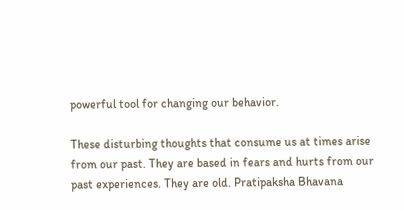powerful tool for changing our behavior.

These disturbing thoughts that consume us at times arise from our past. They are based in fears and hurts from our past experiences. They are old. Pratipaksha Bhavana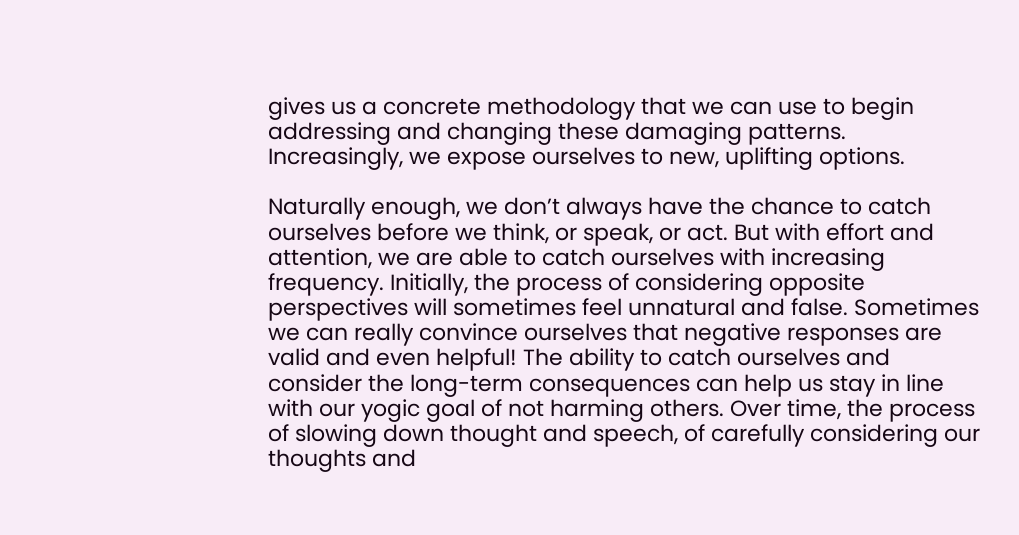gives us a concrete methodology that we can use to begin addressing and changing these damaging patterns. Increasingly, we expose ourselves to new, uplifting options.

Naturally enough, we don’t always have the chance to catch ourselves before we think, or speak, or act. But with effort and attention, we are able to catch ourselves with increasing frequency. Initially, the process of considering opposite perspectives will sometimes feel unnatural and false. Sometimes we can really convince ourselves that negative responses are valid and even helpful! The ability to catch ourselves and consider the long-term consequences can help us stay in line with our yogic goal of not harming others. Over time, the process of slowing down thought and speech, of carefully considering our thoughts and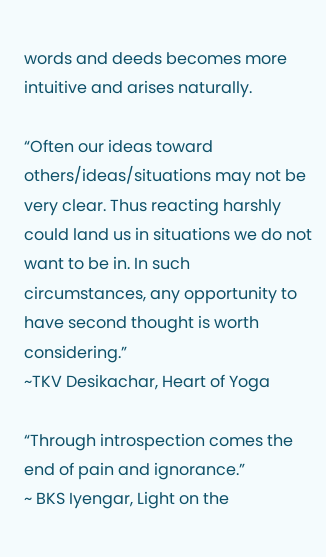words and deeds becomes more intuitive and arises naturally.

“Often our ideas toward others/ideas/situations may not be very clear. Thus reacting harshly could land us in situations we do not want to be in. In such circumstances, any opportunity to have second thought is worth considering.”
~TKV Desikachar, Heart of Yoga

“Through introspection comes the end of pain and ignorance.”
~ BKS Iyengar, Light on the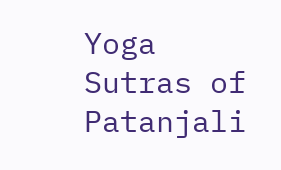Yoga Sutras of Patanjali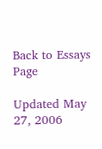Back to Essays Page

Updated May 27, 2006